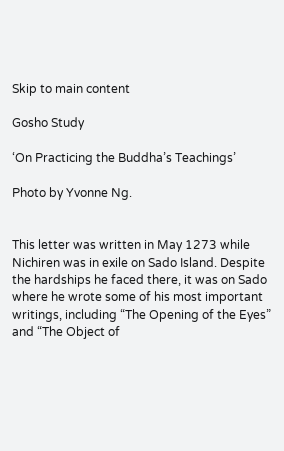Skip to main content

Gosho Study

‘On Practicing the Buddha’s Teachings’

Photo by Yvonne Ng.


This letter was written in May 1273 while Nichiren was in exile on Sado Island. Despite the hardships he faced there, it was on Sado where he wrote some of his most important writings, including “The Opening of the Eyes” and “The Object of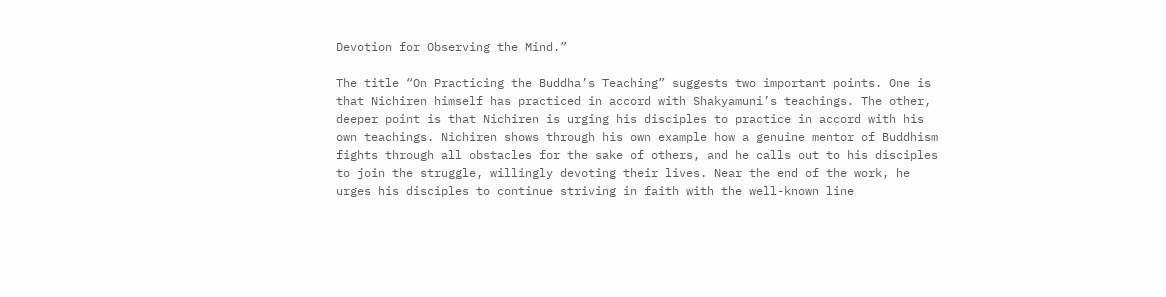Devotion for Observing the Mind.”

The title “On Practicing the Buddha’s Teaching” suggests two important points. One is that Nichiren himself has practiced in accord with Shakyamuni’s teachings. The other, deeper point is that Nichiren is urging his disciples to practice in accord with his own teachings. Nichiren shows through his own example how a genuine mentor of Buddhism fights through all obstacles for the sake of others, and he calls out to his disciples to join the struggle, willingly devoting their lives. Near the end of the work, he urges his disciples to continue striving in faith with the well-known line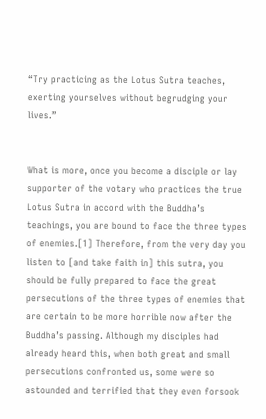“Try practicing as the Lotus Sutra teaches, exerting yourselves without begrudging your lives.”


What is more, once you become a disciple or lay supporter of the votary who practices the true Lotus Sutra in accord with the Buddha’s teachings, you are bound to face the three types of enemies.[1] Therefore, from the very day you listen to [and take faith in] this sutra, you should be fully prepared to face the great persecutions of the three types of enemies that are certain to be more horrible now after the Buddha’s passing. Although my disciples had already heard this, when both great and small persecutions confronted us, some were so astounded and terrified that they even forsook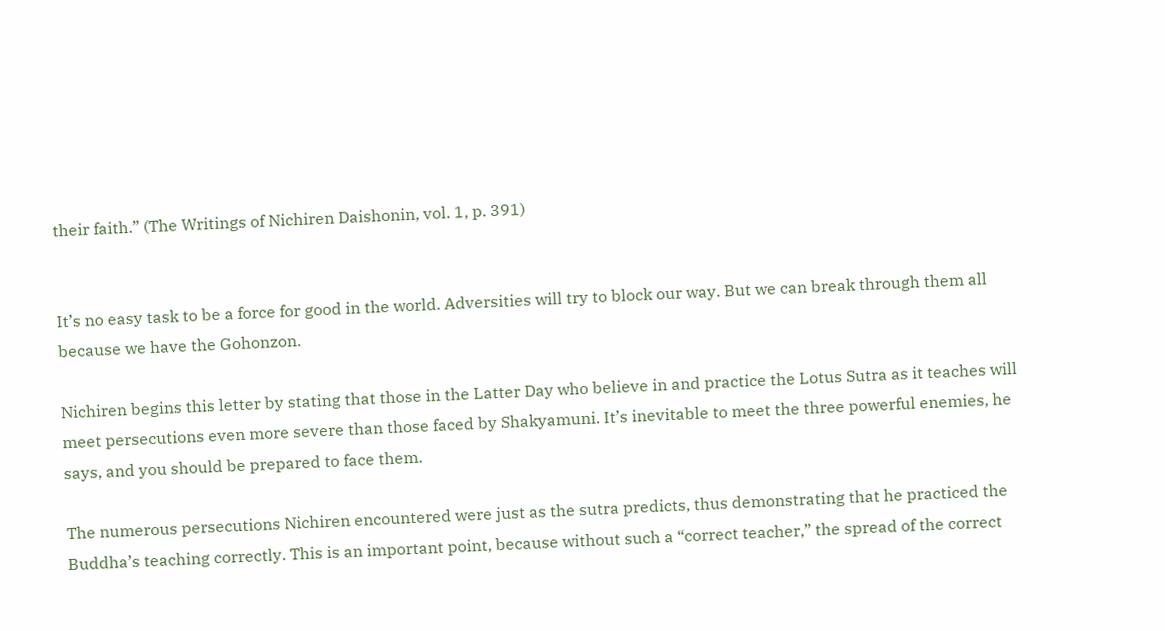their faith.” (The Writings of Nichiren Daishonin, vol. 1, p. 391)


It’s no easy task to be a force for good in the world. Adversities will try to block our way. But we can break through them all because we have the Gohonzon.

Nichiren begins this letter by stating that those in the Latter Day who believe in and practice the Lotus Sutra as it teaches will meet persecutions even more severe than those faced by Shakyamuni. It’s inevitable to meet the three powerful enemies, he says, and you should be prepared to face them.

The numerous persecutions Nichiren encountered were just as the sutra predicts, thus demonstrating that he practiced the Buddha’s teaching correctly. This is an important point, because without such a “correct teacher,” the spread of the correct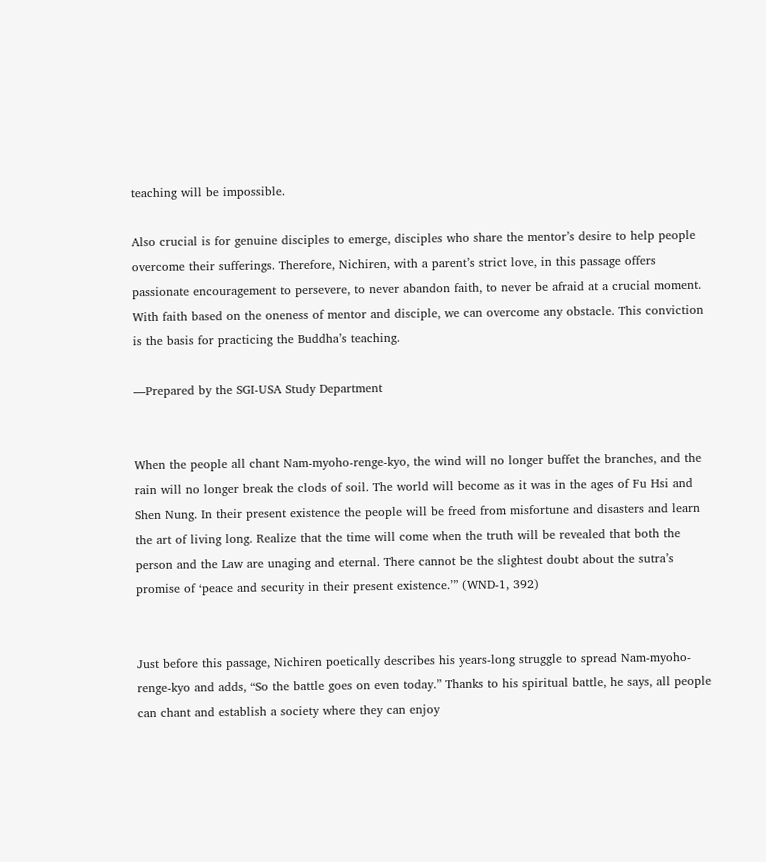teaching will be impossible.

Also crucial is for genuine disciples to emerge, disciples who share the mentor’s desire to help people overcome their sufferings. Therefore, Nichiren, with a parent’s strict love, in this passage offers passionate encouragement to persevere, to never abandon faith, to never be afraid at a crucial moment. With faith based on the oneness of mentor and disciple, we can overcome any obstacle. This conviction is the basis for practicing the Buddha’s teaching.

—Prepared by the SGI-USA Study Department


When the people all chant Nam-myoho-renge-kyo, the wind will no longer buffet the branches, and the rain will no longer break the clods of soil. The world will become as it was in the ages of Fu Hsi and Shen Nung. In their present existence the people will be freed from misfortune and disasters and learn the art of living long. Realize that the time will come when the truth will be revealed that both the person and the Law are unaging and eternal. There cannot be the slightest doubt about the sutra’s promise of ‘peace and security in their present existence.’” (WND-1, 392)


Just before this passage, Nichiren poetically describes his years-long struggle to spread Nam-myoho-renge-kyo and adds, “So the battle goes on even today.” Thanks to his spiritual battle, he says, all people can chant and establish a society where they can enjoy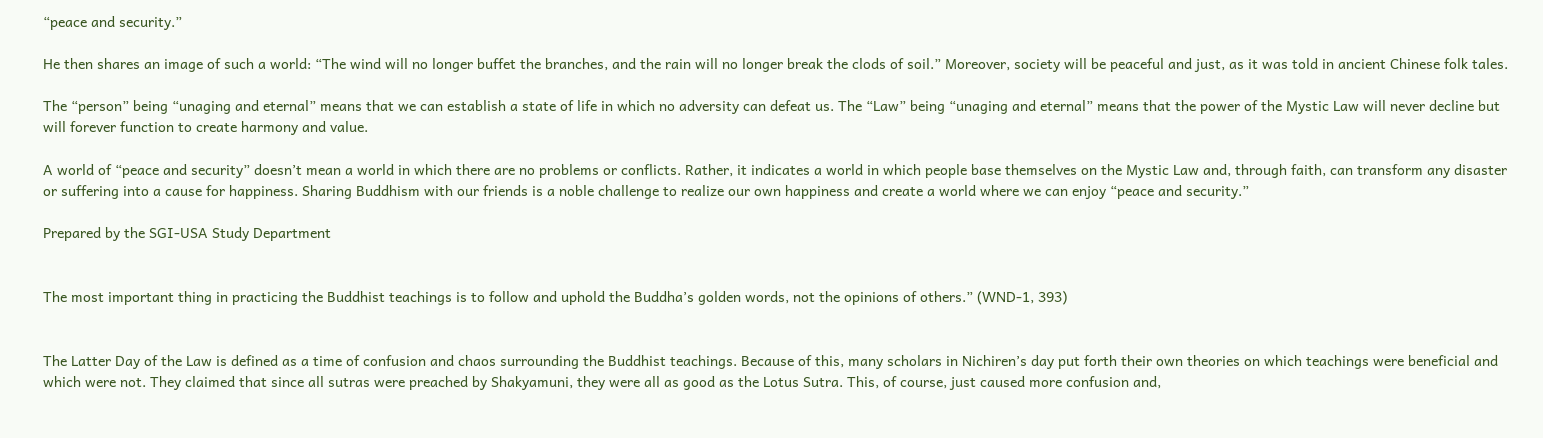“peace and security.”

He then shares an image of such a world: “The wind will no longer buffet the branches, and the rain will no longer break the clods of soil.” Moreover, society will be peaceful and just, as it was told in ancient Chinese folk tales.

The “person” being “unaging and eternal” means that we can establish a state of life in which no adversity can defeat us. The “Law” being “unaging and eternal” means that the power of the Mystic Law will never decline but will forever function to create harmony and value.

A world of “peace and security” doesn’t mean a world in which there are no problems or conflicts. Rather, it indicates a world in which people base themselves on the Mystic Law and, through faith, can transform any disaster or suffering into a cause for happiness. Sharing Buddhism with our friends is a noble challenge to realize our own happiness and create a world where we can enjoy “peace and security.”

Prepared by the SGI-USA Study Department


The most important thing in practicing the Buddhist teachings is to follow and uphold the Buddha’s golden words, not the opinions of others.” (WND-1, 393)


The Latter Day of the Law is defined as a time of confusion and chaos surrounding the Buddhist teachings. Because of this, many scholars in Nichiren’s day put forth their own theories on which teachings were beneficial and which were not. They claimed that since all sutras were preached by Shakyamuni, they were all as good as the Lotus Sutra. This, of course, just caused more confusion and,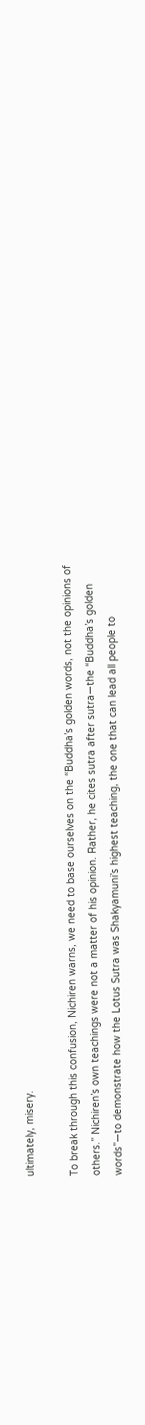ultimately, misery.

To break through this confusion, Nichiren warns, we need to base ourselves on the “Buddha’s golden words, not the opinions of others.” Nichiren’s own teachings were not a matter of his opinion. Rather, he cites sutra after sutra—the “Buddha’s golden words”—to demonstrate how the Lotus Sutra was Shakyamuni’s highest teaching, the one that can lead all people to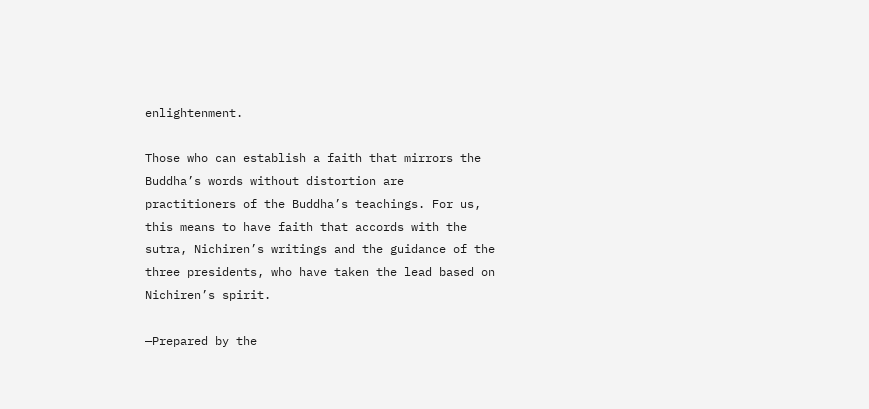enlightenment.

Those who can establish a faith that mirrors the Buddha’s words without distortion are practitioners of the Buddha’s teachings. For us, this means to have faith that accords with the sutra, Nichiren’s writings and the guidance of the three presidents, who have taken the lead based on Nichiren’s spirit.

—Prepared by the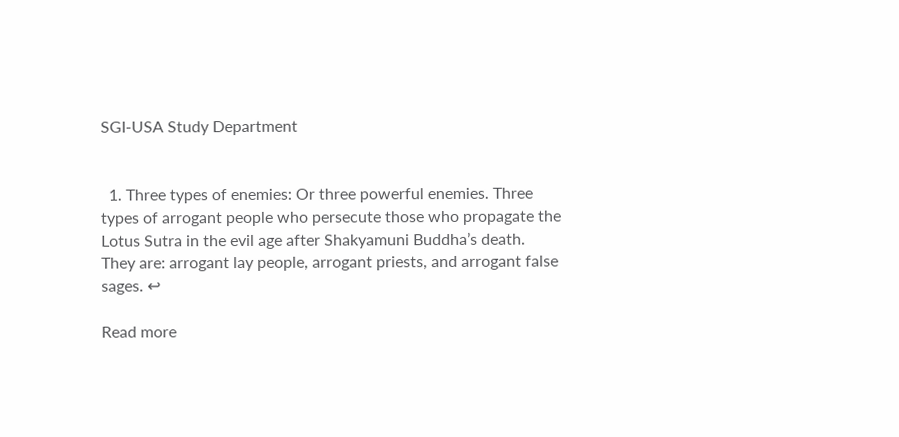SGI-USA Study Department


  1. Three types of enemies: Or three powerful enemies. Three types of arrogant people who persecute those who propagate the Lotus Sutra in the evil age after Shakyamuni Buddha’s death. They are: arrogant lay people, arrogant priests, and arrogant false sages. ↩

Read more